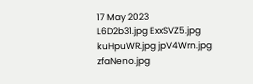17 May 2023
L6D2b31.jpg ExxSVZ5.jpg kuHpuWR.jpg jpV4Wrn.jpg zfaNeno.jpg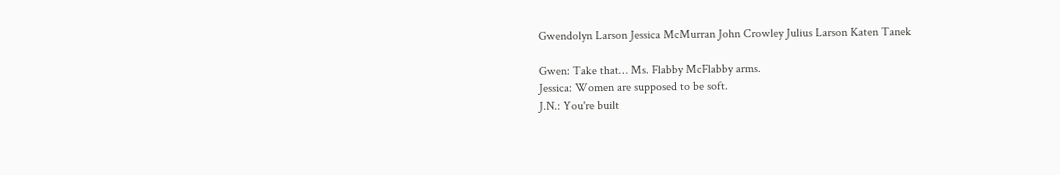Gwendolyn Larson Jessica McMurran John Crowley Julius Larson Katen Tanek

Gwen: Take that… Ms. Flabby McFlabby arms.
Jessica: Women are supposed to be soft.
J.N.: You're built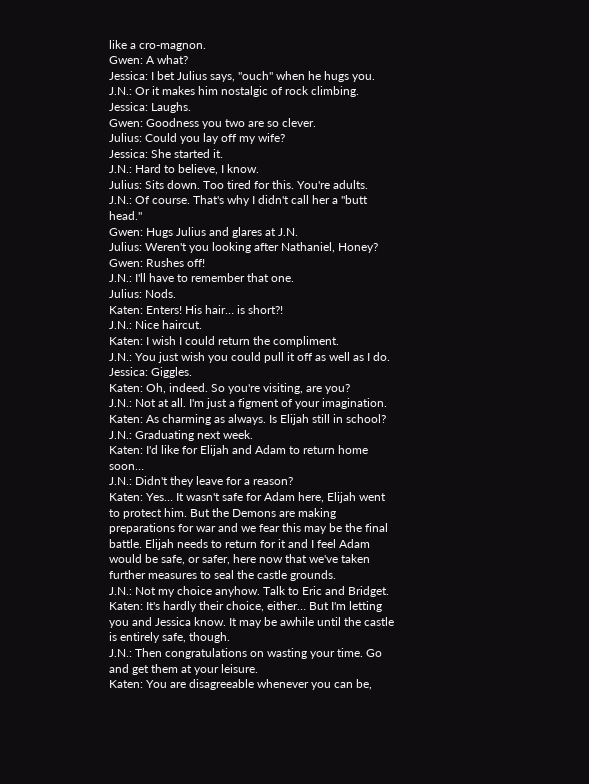like a cro-magnon.
Gwen: A what?
Jessica: I bet Julius says, "ouch" when he hugs you.
J.N.: Or it makes him nostalgic of rock climbing.
Jessica: Laughs.
Gwen: Goodness you two are so clever.
Julius: Could you lay off my wife?
Jessica: She started it.
J.N.: Hard to believe, I know.
Julius: Sits down. Too tired for this. You're adults.
J.N.: Of course. That's why I didn't call her a "butt head."
Gwen: Hugs Julius and glares at J.N.
Julius: Weren't you looking after Nathaniel, Honey?
Gwen: Rushes off!
J.N.: I'll have to remember that one.
Julius: Nods.
Katen: Enters! His hair… is short?!
J.N.: Nice haircut.
Katen: I wish I could return the compliment.
J.N.: You just wish you could pull it off as well as I do.
Jessica: Giggles.
Katen: Oh, indeed. So you're visiting, are you?
J.N.: Not at all. I'm just a figment of your imagination.
Katen: As charming as always. Is Elijah still in school?
J.N.: Graduating next week.
Katen: I'd like for Elijah and Adam to return home soon…
J.N.: Didn't they leave for a reason?
Katen: Yes… It wasn't safe for Adam here, Elijah went to protect him. But the Demons are making preparations for war and we fear this may be the final battle. Elijah needs to return for it and I feel Adam would be safe, or safer, here now that we've taken further measures to seal the castle grounds.
J.N.: Not my choice anyhow. Talk to Eric and Bridget.
Katen: It's hardly their choice, either… But I'm letting you and Jessica know. It may be awhile until the castle is entirely safe, though.
J.N.: Then congratulations on wasting your time. Go and get them at your leisure.
Katen: You are disagreeable whenever you can be,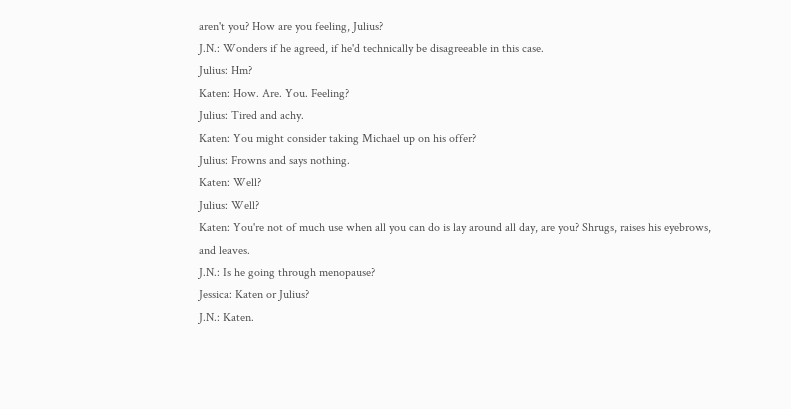aren't you? How are you feeling, Julius?
J.N.: Wonders if he agreed, if he'd technically be disagreeable in this case.
Julius: Hm?
Katen: How. Are. You. Feeling?
Julius: Tired and achy.
Katen: You might consider taking Michael up on his offer?
Julius: Frowns and says nothing.
Katen: Well?
Julius: Well?
Katen: You're not of much use when all you can do is lay around all day, are you? Shrugs, raises his eyebrows, and leaves.
J.N.: Is he going through menopause?
Jessica: Katen or Julius?
J.N.: Katen.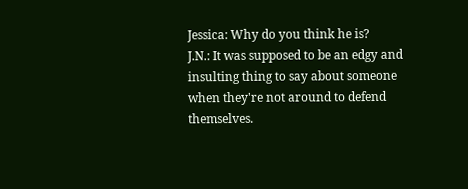Jessica: Why do you think he is?
J.N.: It was supposed to be an edgy and insulting thing to say about someone when they're not around to defend themselves.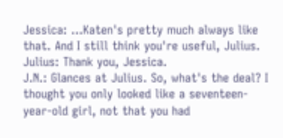Jessica: …Katen's pretty much always like that. And I still think you're useful, Julius.
Julius: Thank you, Jessica.
J.N.: Glances at Julius. So, what's the deal? I thought you only looked like a seventeen-year-old girl, not that you had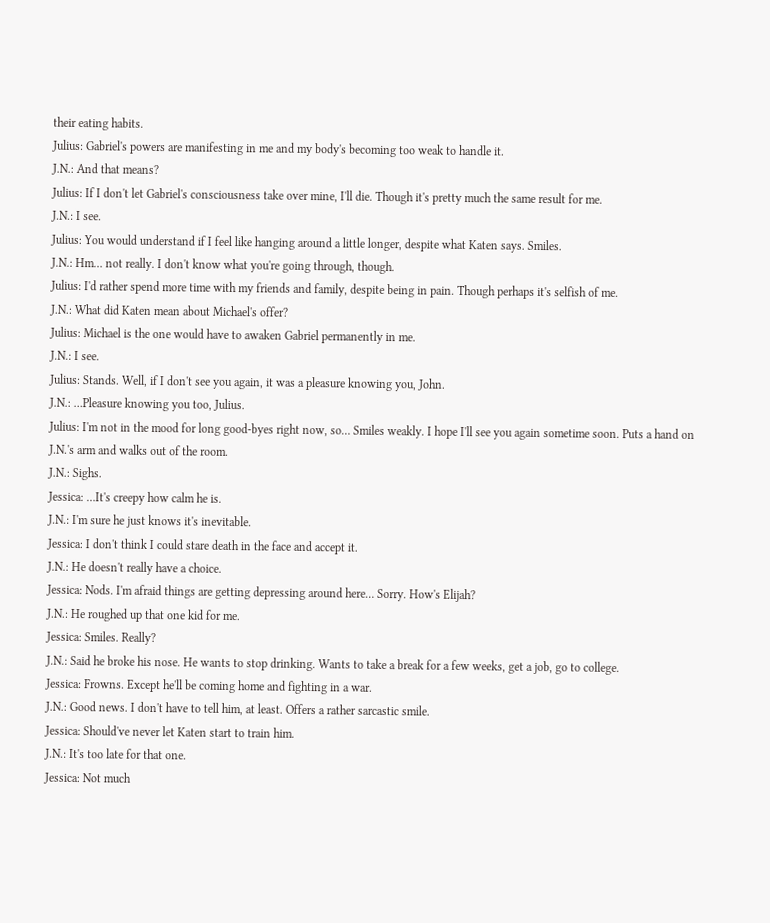their eating habits.
Julius: Gabriel's powers are manifesting in me and my body's becoming too weak to handle it.
J.N.: And that means?
Julius: If I don't let Gabriel's consciousness take over mine, I'll die. Though it's pretty much the same result for me.
J.N.: I see.
Julius: You would understand if I feel like hanging around a little longer, despite what Katen says. Smiles.
J.N.: Hm… not really. I don't know what you're going through, though.
Julius: I'd rather spend more time with my friends and family, despite being in pain. Though perhaps it's selfish of me.
J.N.: What did Katen mean about Michael's offer?
Julius: Michael is the one would have to awaken Gabriel permanently in me.
J.N.: I see.
Julius: Stands. Well, if I don't see you again, it was a pleasure knowing you, John.
J.N.: …Pleasure knowing you too, Julius.
Julius: I'm not in the mood for long good-byes right now, so… Smiles weakly. I hope I'll see you again sometime soon. Puts a hand on J.N.'s arm and walks out of the room.
J.N.: Sighs.
Jessica: …It's creepy how calm he is.
J.N.: I'm sure he just knows it's inevitable.
Jessica: I don't think I could stare death in the face and accept it.
J.N.: He doesn't really have a choice.
Jessica: Nods. I'm afraid things are getting depressing around here… Sorry. How's Elijah?
J.N.: He roughed up that one kid for me.
Jessica: Smiles. Really?
J.N.: Said he broke his nose. He wants to stop drinking. Wants to take a break for a few weeks, get a job, go to college.
Jessica: Frowns. Except he'll be coming home and fighting in a war.
J.N.: Good news. I don't have to tell him, at least. Offers a rather sarcastic smile.
Jessica: Should've never let Katen start to train him.
J.N.: It's too late for that one.
Jessica: Not much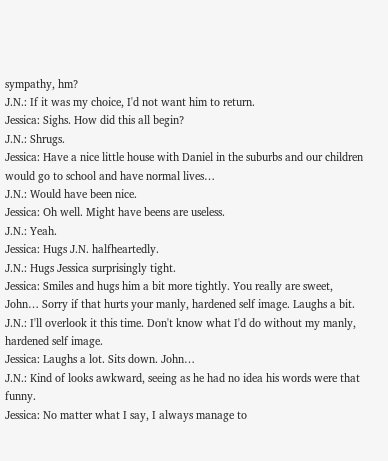sympathy, hm?
J.N.: If it was my choice, I'd not want him to return.
Jessica: Sighs. How did this all begin?
J.N.: Shrugs.
Jessica: Have a nice little house with Daniel in the suburbs and our children would go to school and have normal lives…
J.N.: Would have been nice.
Jessica: Oh well. Might have beens are useless.
J.N.: Yeah.
Jessica: Hugs J.N. halfheartedly.
J.N.: Hugs Jessica surprisingly tight.
Jessica: Smiles and hugs him a bit more tightly. You really are sweet, John… Sorry if that hurts your manly, hardened self image. Laughs a bit.
J.N.: I'll overlook it this time. Don't know what I'd do without my manly, hardened self image.
Jessica: Laughs a lot. Sits down. John…
J.N.: Kind of looks awkward, seeing as he had no idea his words were that funny.
Jessica: No matter what I say, I always manage to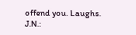offend you. Laughs.
J.N.: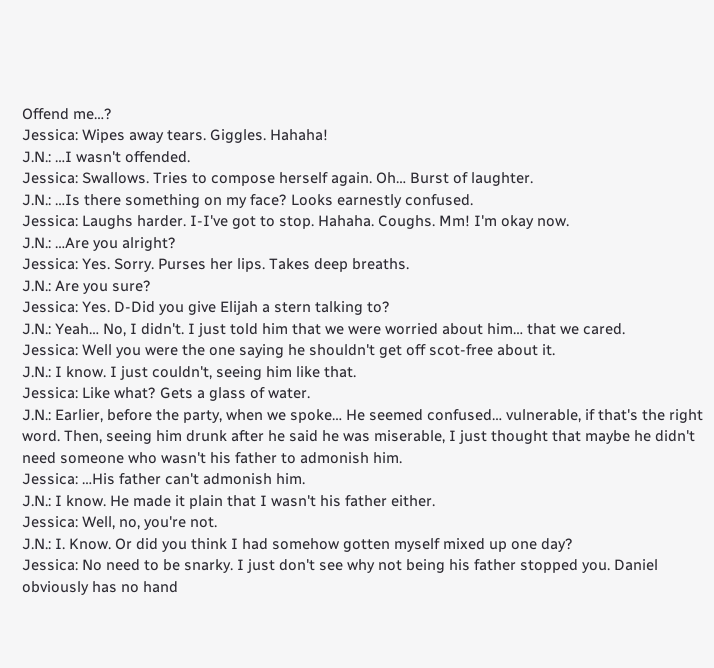Offend me…?
Jessica: Wipes away tears. Giggles. Hahaha!
J.N.: …I wasn't offended.
Jessica: Swallows. Tries to compose herself again. Oh… Burst of laughter.
J.N.: …Is there something on my face? Looks earnestly confused.
Jessica: Laughs harder. I-I've got to stop. Hahaha. Coughs. Mm! I'm okay now.
J.N.: …Are you alright?
Jessica: Yes. Sorry. Purses her lips. Takes deep breaths.
J.N.: Are you sure?
Jessica: Yes. D-Did you give Elijah a stern talking to?
J.N.: Yeah… No, I didn't. I just told him that we were worried about him… that we cared.
Jessica: Well you were the one saying he shouldn't get off scot-free about it.
J.N.: I know. I just couldn't, seeing him like that.
Jessica: Like what? Gets a glass of water.
J.N.: Earlier, before the party, when we spoke… He seemed confused… vulnerable, if that's the right word. Then, seeing him drunk after he said he was miserable, I just thought that maybe he didn't need someone who wasn't his father to admonish him.
Jessica: …His father can't admonish him.
J.N.: I know. He made it plain that I wasn't his father either.
Jessica: Well, no, you're not.
J.N.: I. Know. Or did you think I had somehow gotten myself mixed up one day?
Jessica: No need to be snarky. I just don't see why not being his father stopped you. Daniel obviously has no hand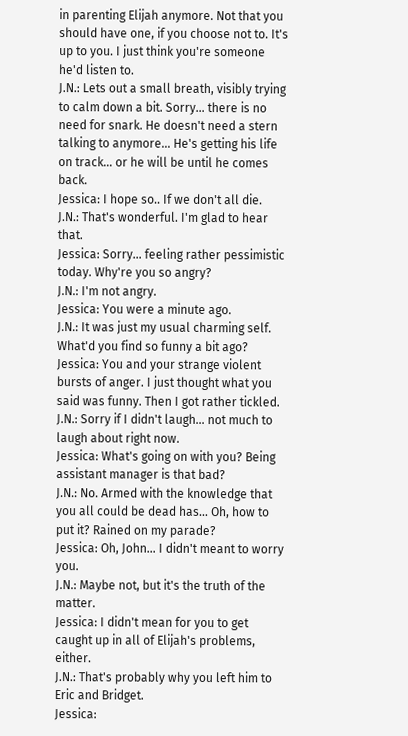in parenting Elijah anymore. Not that you should have one, if you choose not to. It's up to you. I just think you're someone he'd listen to.
J.N.: Lets out a small breath, visibly trying to calm down a bit. Sorry… there is no need for snark. He doesn't need a stern talking to anymore… He's getting his life on track… or he will be until he comes back.
Jessica: I hope so.. If we don't all die.
J.N.: That's wonderful. I'm glad to hear that.
Jessica: Sorry… feeling rather pessimistic today. Why're you so angry?
J.N.: I'm not angry.
Jessica: You were a minute ago.
J.N.: It was just my usual charming self. What'd you find so funny a bit ago?
Jessica: You and your strange violent bursts of anger. I just thought what you said was funny. Then I got rather tickled.
J.N.: Sorry if I didn't laugh… not much to laugh about right now.
Jessica: What's going on with you? Being assistant manager is that bad?
J.N.: No. Armed with the knowledge that you all could be dead has… Oh, how to put it? Rained on my parade?
Jessica: Oh, John… I didn't meant to worry you.
J.N.: Maybe not, but it's the truth of the matter.
Jessica: I didn't mean for you to get caught up in all of Elijah's problems, either.
J.N.: That's probably why you left him to Eric and Bridget.
Jessica: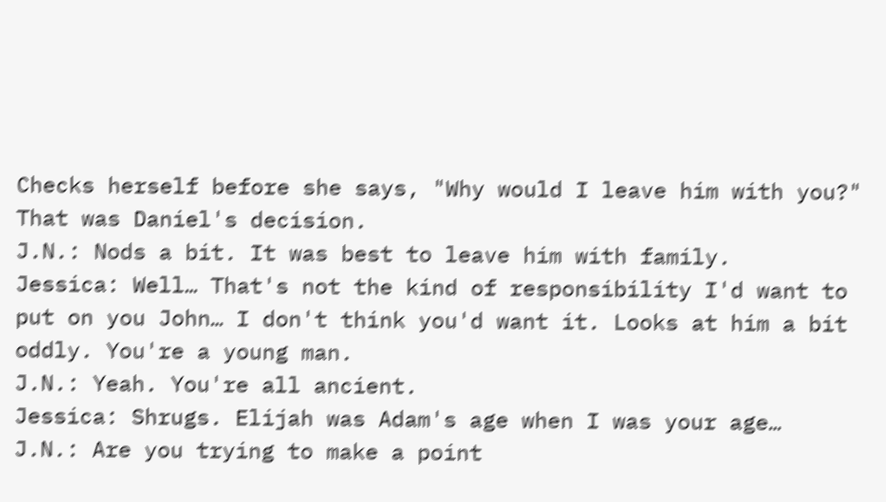Checks herself before she says, "Why would I leave him with you?" That was Daniel's decision.
J.N.: Nods a bit. It was best to leave him with family.
Jessica: Well… That's not the kind of responsibility I'd want to put on you John… I don't think you'd want it. Looks at him a bit oddly. You're a young man.
J.N.: Yeah. You're all ancient.
Jessica: Shrugs. Elijah was Adam's age when I was your age…
J.N.: Are you trying to make a point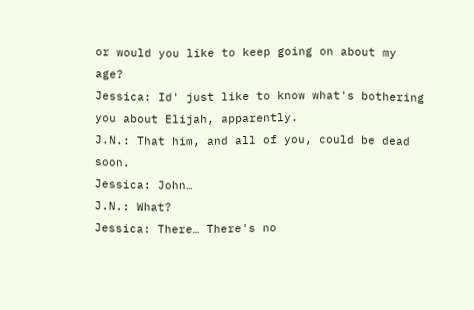or would you like to keep going on about my age?
Jessica: Id' just like to know what's bothering you about Elijah, apparently.
J.N.: That him, and all of you, could be dead soon.
Jessica: John…
J.N.: What?
Jessica: There… There's no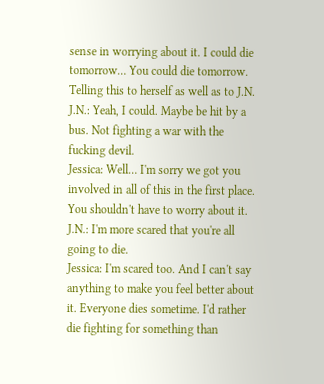sense in worrying about it. I could die tomorrow… You could die tomorrow. Telling this to herself as well as to J.N.
J.N.: Yeah, I could. Maybe be hit by a bus. Not fighting a war with the fucking devil.
Jessica: Well… I'm sorry we got you involved in all of this in the first place. You shouldn't have to worry about it.
J.N.: I'm more scared that you're all going to die.
Jessica: I'm scared too. And I can't say anything to make you feel better about it. Everyone dies sometime. I'd rather die fighting for something than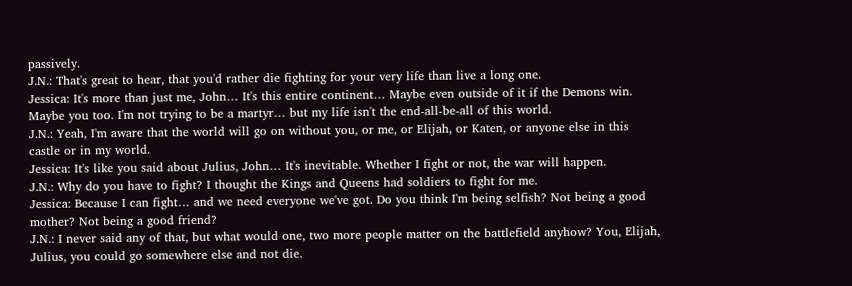passively.
J.N.: That's great to hear, that you'd rather die fighting for your very life than live a long one.
Jessica: It's more than just me, John… It's this entire continent… Maybe even outside of it if the Demons win. Maybe you too. I'm not trying to be a martyr… but my life isn't the end-all-be-all of this world.
J.N.: Yeah, I'm aware that the world will go on without you, or me, or Elijah, or Katen, or anyone else in this castle or in my world.
Jessica: It's like you said about Julius, John… It's inevitable. Whether I fight or not, the war will happen.
J.N.: Why do you have to fight? I thought the Kings and Queens had soldiers to fight for me.
Jessica: Because I can fight… and we need everyone we've got. Do you think I'm being selfish? Not being a good mother? Not being a good friend?
J.N.: I never said any of that, but what would one, two more people matter on the battlefield anyhow? You, Elijah, Julius, you could go somewhere else and not die.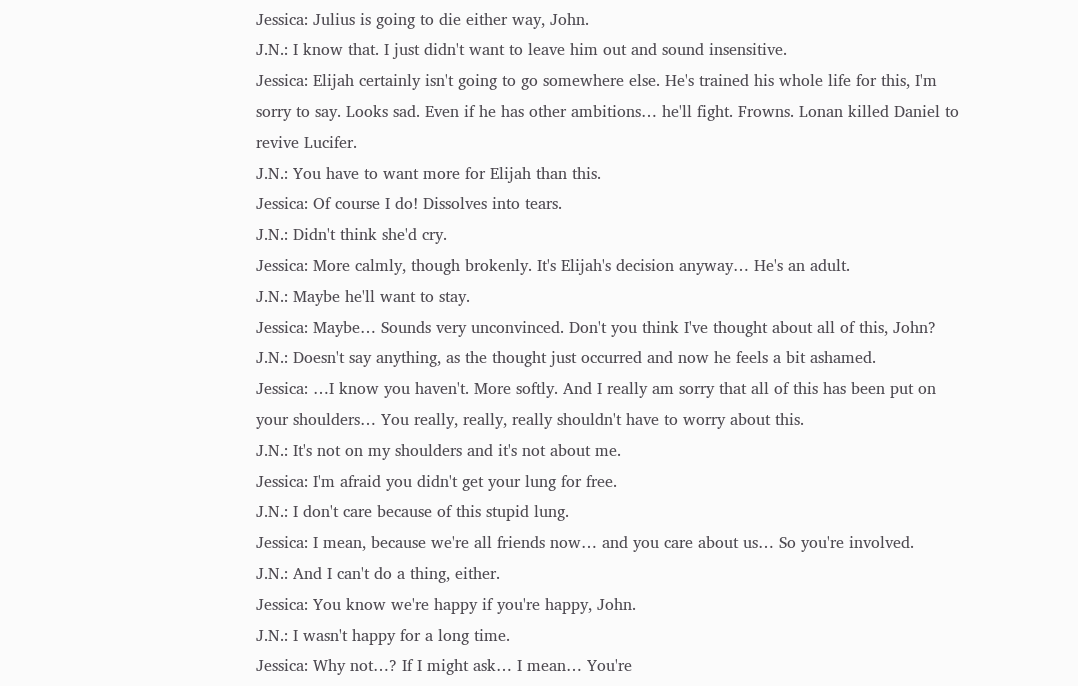Jessica: Julius is going to die either way, John.
J.N.: I know that. I just didn't want to leave him out and sound insensitive.
Jessica: Elijah certainly isn't going to go somewhere else. He's trained his whole life for this, I'm sorry to say. Looks sad. Even if he has other ambitions… he'll fight. Frowns. Lonan killed Daniel to revive Lucifer.
J.N.: You have to want more for Elijah than this.
Jessica: Of course I do! Dissolves into tears.
J.N.: Didn't think she'd cry.
Jessica: More calmly, though brokenly. It's Elijah's decision anyway… He's an adult.
J.N.: Maybe he'll want to stay.
Jessica: Maybe… Sounds very unconvinced. Don't you think I've thought about all of this, John?
J.N.: Doesn't say anything, as the thought just occurred and now he feels a bit ashamed.
Jessica: …I know you haven't. More softly. And I really am sorry that all of this has been put on your shoulders… You really, really, really shouldn't have to worry about this.
J.N.: It's not on my shoulders and it's not about me.
Jessica: I'm afraid you didn't get your lung for free.
J.N.: I don't care because of this stupid lung.
Jessica: I mean, because we're all friends now… and you care about us… So you're involved.
J.N.: And I can't do a thing, either.
Jessica: You know we're happy if you're happy, John.
J.N.: I wasn't happy for a long time.
Jessica: Why not…? If I might ask… I mean… You're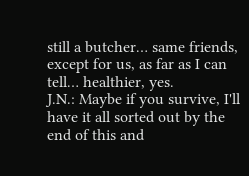still a butcher… same friends, except for us, as far as I can tell… healthier, yes.
J.N.: Maybe if you survive, I'll have it all sorted out by the end of this and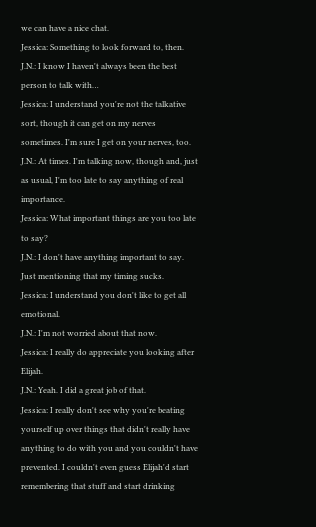we can have a nice chat.
Jessica: Something to look forward to, then.
J.N.: I know I haven't always been the best person to talk with…
Jessica: I understand you're not the talkative sort, though it can get on my nerves sometimes. I'm sure I get on your nerves, too.
J.N.: At times. I'm talking now, though and, just as usual, I'm too late to say anything of real importance.
Jessica: What important things are you too late to say?
J.N.: I don't have anything important to say. Just mentioning that my timing sucks.
Jessica: I understand you don't like to get all emotional.
J.N.: I'm not worried about that now.
Jessica: I really do appreciate you looking after Elijah.
J.N.: Yeah. I did a great job of that.
Jessica: I really don't see why you're beating yourself up over things that didn't really have anything to do with you and you couldn't have prevented. I couldn't even guess Elijah'd start remembering that stuff and start drinking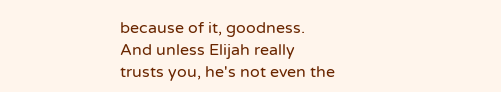because of it, goodness. And unless Elijah really trusts you, he's not even the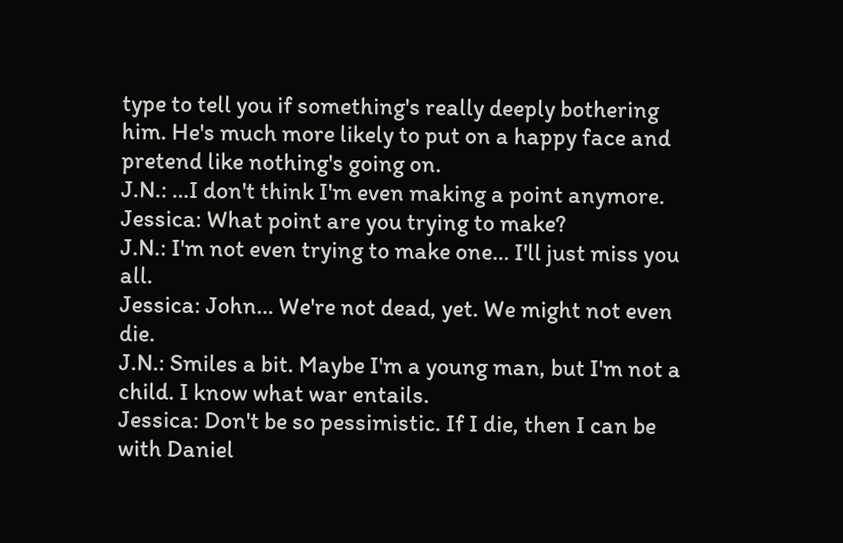type to tell you if something's really deeply bothering him. He's much more likely to put on a happy face and pretend like nothing's going on.
J.N.: …I don't think I'm even making a point anymore.
Jessica: What point are you trying to make?
J.N.: I'm not even trying to make one… I'll just miss you all.
Jessica: John… We're not dead, yet. We might not even die.
J.N.: Smiles a bit. Maybe I'm a young man, but I'm not a child. I know what war entails.
Jessica: Don't be so pessimistic. If I die, then I can be with Daniel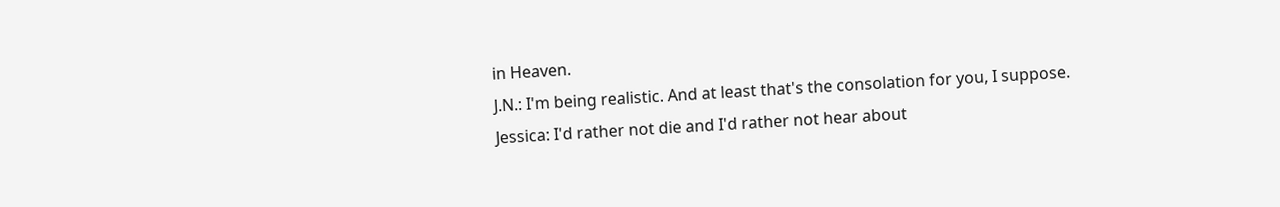in Heaven.
J.N.: I'm being realistic. And at least that's the consolation for you, I suppose.
Jessica: I'd rather not die and I'd rather not hear about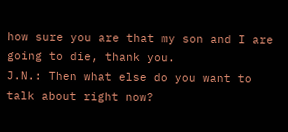how sure you are that my son and I are going to die, thank you.
J.N.: Then what else do you want to talk about right now?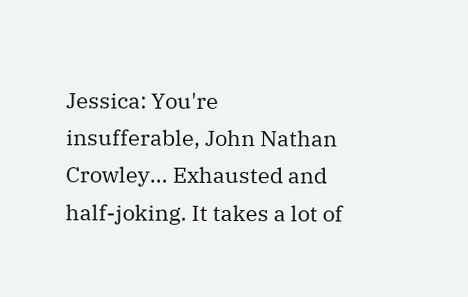Jessica: You're insufferable, John Nathan Crowley… Exhausted and half-joking. It takes a lot of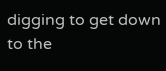digging to get down to the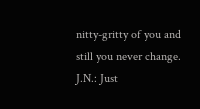nitty-gritty of you and still you never change.
J.N.: Just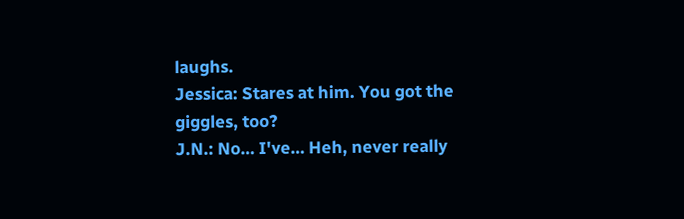laughs.
Jessica: Stares at him. You got the giggles, too?
J.N.: No… I've… Heh, never really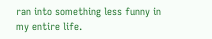ran into something less funny in my entire life.